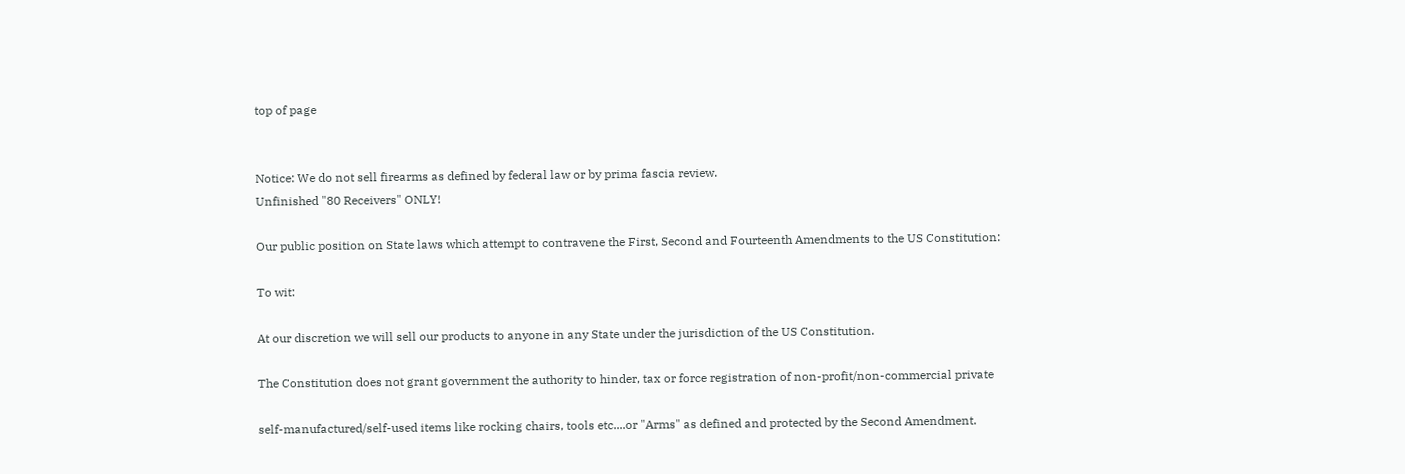top of page


Notice: We do not sell firearms as defined by federal law or by prima fascia review.
Unfinished "80 Receivers" ONLY!

Our public position on State laws which attempt to contravene the First, Second and Fourteenth Amendments to the US Constitution:

To wit:

At our discretion we will sell our products to anyone in any State under the jurisdiction of the US Constitution.

The Constitution does not grant government the authority to hinder, tax or force registration of non-profit/non-commercial private

self-manufactured/self-used items like rocking chairs, tools etc....or "Arms" as defined and protected by the Second Amendment.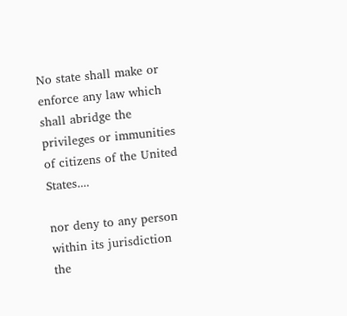No state shall make or enforce any law which shall abridge the privileges or immunities of citizens of the United States....

nor deny to any person within its jurisdiction the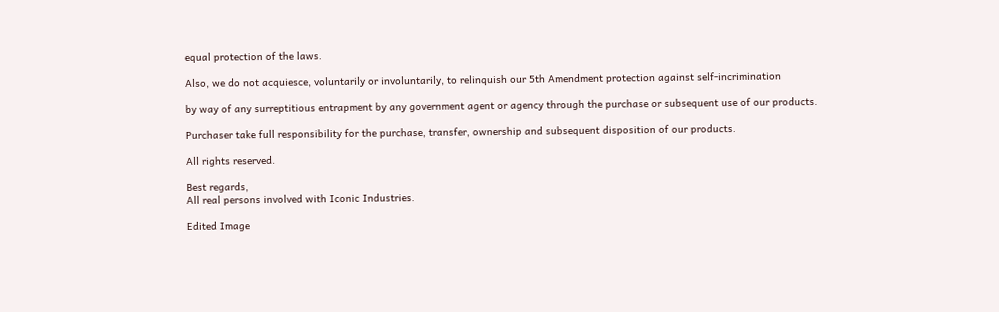equal protection of the laws.

Also, we do not acquiesce, voluntarily or involuntarily, to relinquish our 5th Amendment protection against self-incrimination

by way of any surreptitious entrapment by any government agent or agency through the purchase or subsequent use of our products.

Purchaser take full responsibility for the purchase, transfer, ownership and subsequent disposition of our products.

All rights reserved.

Best regards,
All real persons involved with Iconic Industries.

Edited Image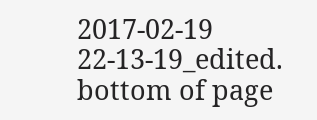2017-02-19 22-13-19_edited.
bottom of page